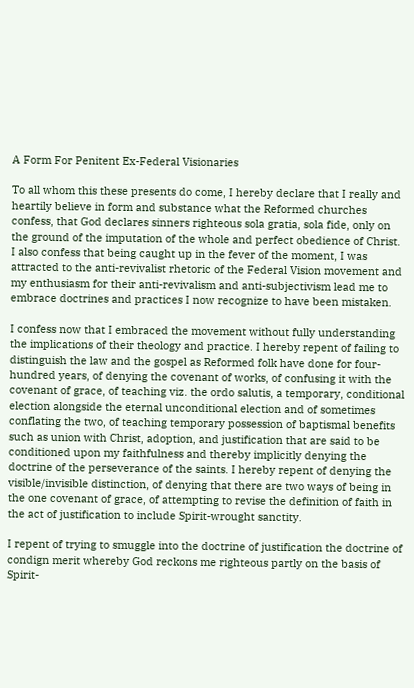A Form For Penitent Ex-Federal Visionaries

To all whom this these presents do come, I hereby declare that I really and heartily believe in form and substance what the Reformed churches confess, that God declares sinners righteous sola gratia, sola fide, only on the ground of the imputation of the whole and perfect obedience of Christ. I also confess that being caught up in the fever of the moment, I was attracted to the anti-revivalist rhetoric of the Federal Vision movement and my enthusiasm for their anti-revivalism and anti-subjectivism lead me to embrace doctrines and practices I now recognize to have been mistaken.

I confess now that I embraced the movement without fully understanding the implications of their theology and practice. I hereby repent of failing to distinguish the law and the gospel as Reformed folk have done for four-hundred years, of denying the covenant of works, of confusing it with the covenant of grace, of teaching viz. the ordo salutis, a temporary, conditional election alongside the eternal unconditional election and of sometimes conflating the two, of teaching temporary possession of baptismal benefits such as union with Christ, adoption, and justification that are said to be conditioned upon my faithfulness and thereby implicitly denying the doctrine of the perseverance of the saints. I hereby repent of denying the visible/invisible distinction, of denying that there are two ways of being in the one covenant of grace, of attempting to revise the definition of faith in the act of justification to include Spirit-wrought sanctity.

I repent of trying to smuggle into the doctrine of justification the doctrine of condign merit whereby God reckons me righteous partly on the basis of Spirit-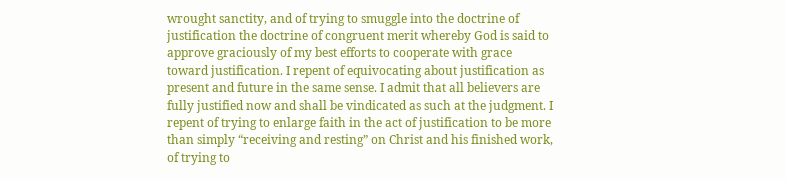wrought sanctity, and of trying to smuggle into the doctrine of justification the doctrine of congruent merit whereby God is said to approve graciously of my best efforts to cooperate with grace toward justification. I repent of equivocating about justification as present and future in the same sense. I admit that all believers are fully justified now and shall be vindicated as such at the judgment. I repent of trying to enlarge faith in the act of justification to be more than simply “receiving and resting” on Christ and his finished work, of trying to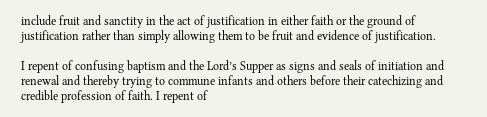include fruit and sanctity in the act of justification in either faith or the ground of justification rather than simply allowing them to be fruit and evidence of justification.

I repent of confusing baptism and the Lord’s Supper as signs and seals of initiation and renewal and thereby trying to commune infants and others before their catechizing and credible profession of faith. I repent of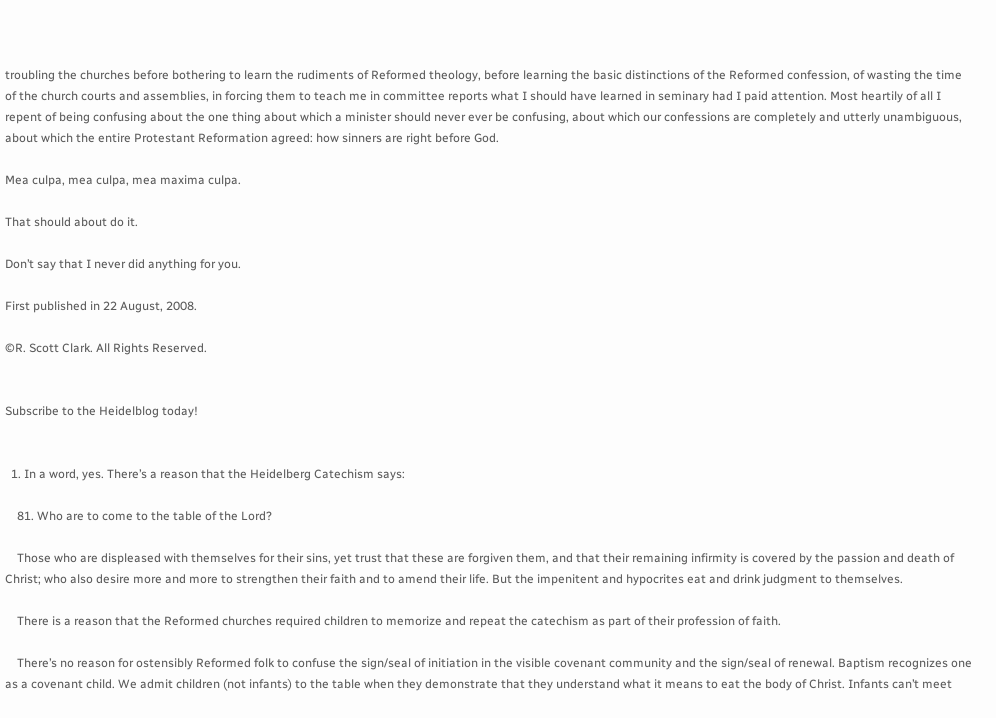troubling the churches before bothering to learn the rudiments of Reformed theology, before learning the basic distinctions of the Reformed confession, of wasting the time of the church courts and assemblies, in forcing them to teach me in committee reports what I should have learned in seminary had I paid attention. Most heartily of all I repent of being confusing about the one thing about which a minister should never ever be confusing, about which our confessions are completely and utterly unambiguous, about which the entire Protestant Reformation agreed: how sinners are right before God.

Mea culpa, mea culpa, mea maxima culpa.

That should about do it.

Don’t say that I never did anything for you.

First published in 22 August, 2008.

©R. Scott Clark. All Rights Reserved.


Subscribe to the Heidelblog today!


  1. In a word, yes. There’s a reason that the Heidelberg Catechism says:

    81. Who are to come to the table of the Lord?

    Those who are displeased with themselves for their sins, yet trust that these are forgiven them, and that their remaining infirmity is covered by the passion and death of Christ; who also desire more and more to strengthen their faith and to amend their life. But the impenitent and hypocrites eat and drink judgment to themselves.

    There is a reason that the Reformed churches required children to memorize and repeat the catechism as part of their profession of faith.

    There’s no reason for ostensibly Reformed folk to confuse the sign/seal of initiation in the visible covenant community and the sign/seal of renewal. Baptism recognizes one as a covenant child. We admit children (not infants) to the table when they demonstrate that they understand what it means to eat the body of Christ. Infants can’t meet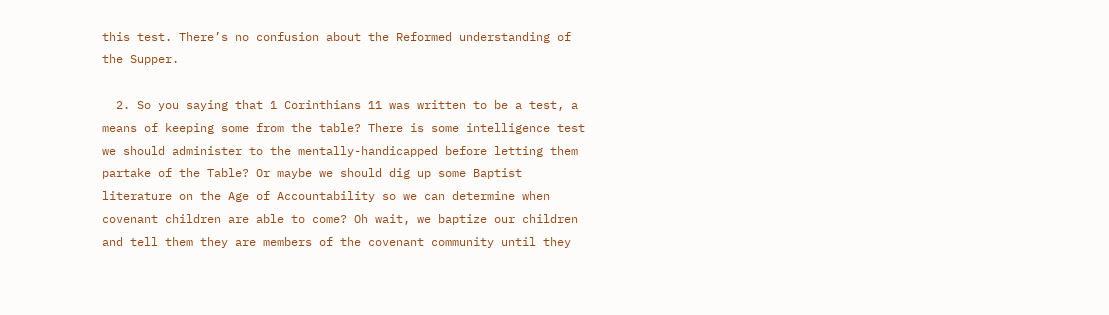this test. There’s no confusion about the Reformed understanding of the Supper.

  2. So you saying that 1 Corinthians 11 was written to be a test, a means of keeping some from the table? There is some intelligence test we should administer to the mentally-handicapped before letting them partake of the Table? Or maybe we should dig up some Baptist literature on the Age of Accountability so we can determine when covenant children are able to come? Oh wait, we baptize our children and tell them they are members of the covenant community until they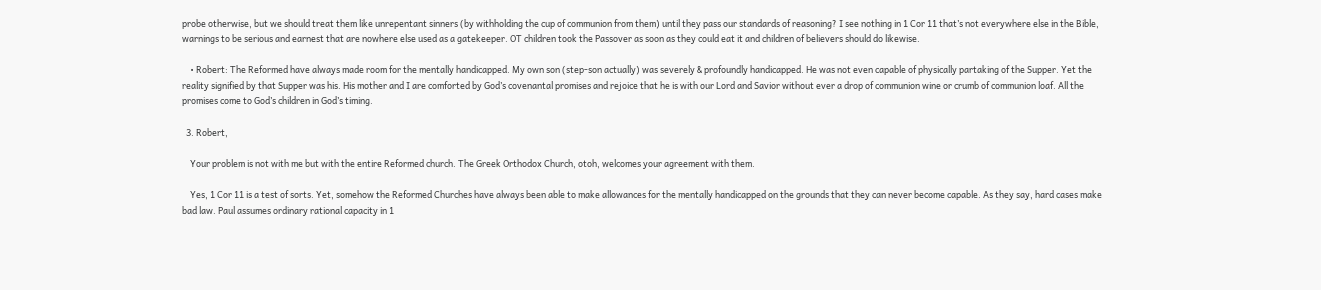probe otherwise, but we should treat them like unrepentant sinners (by withholding the cup of communion from them) until they pass our standards of reasoning? I see nothing in 1 Cor 11 that’s not everywhere else in the Bible, warnings to be serious and earnest that are nowhere else used as a gatekeeper. OT children took the Passover as soon as they could eat it and children of believers should do likewise.

    • Robert: The Reformed have always made room for the mentally handicapped. My own son (step-son actually) was severely & profoundly handicapped. He was not even capable of physically partaking of the Supper. Yet the reality signified by that Supper was his. His mother and I are comforted by God’s covenantal promises and rejoice that he is with our Lord and Savior without ever a drop of communion wine or crumb of communion loaf. All the promises come to God’s children in God’s timing.

  3. Robert,

    Your problem is not with me but with the entire Reformed church. The Greek Orthodox Church, otoh, welcomes your agreement with them.

    Yes, 1 Cor 11 is a test of sorts. Yet, somehow the Reformed Churches have always been able to make allowances for the mentally handicapped on the grounds that they can never become capable. As they say, hard cases make bad law. Paul assumes ordinary rational capacity in 1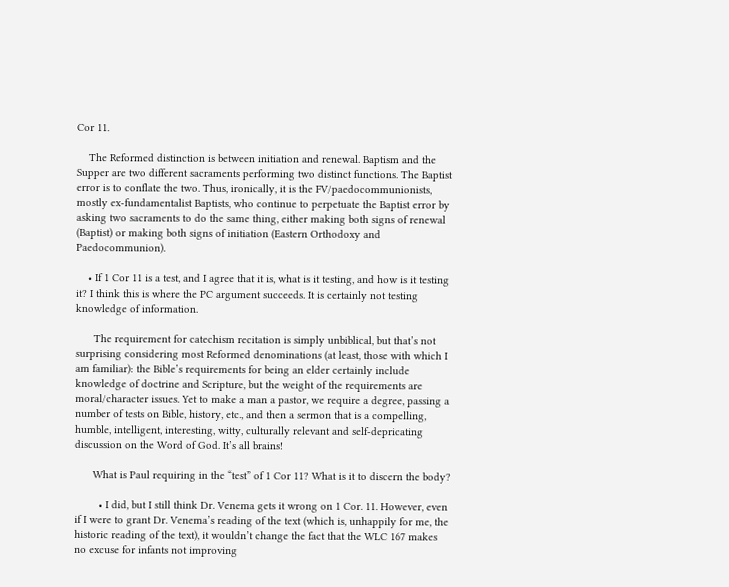Cor 11.

    The Reformed distinction is between initiation and renewal. Baptism and the Supper are two different sacraments performing two distinct functions. The Baptist error is to conflate the two. Thus, ironically, it is the FV/paedocommunionists, mostly ex-fundamentalist Baptists, who continue to perpetuate the Baptist error by asking two sacraments to do the same thing, either making both signs of renewal (Baptist) or making both signs of initiation (Eastern Orthodoxy and Paedocommunion).

    • If 1 Cor 11 is a test, and I agree that it is, what is it testing, and how is it testing it? I think this is where the PC argument succeeds. It is certainly not testing knowledge of information.

      The requirement for catechism recitation is simply unbiblical, but that’s not surprising considering most Reformed denominations (at least, those with which I am familiar): the Bible’s requirements for being an elder certainly include knowledge of doctrine and Scripture, but the weight of the requirements are moral/character issues. Yet to make a man a pastor, we require a degree, passing a number of tests on Bible, history, etc., and then a sermon that is a compelling, humble, intelligent, interesting, witty, culturally relevant and self-depricating discussion on the Word of God. It’s all brains!

      What is Paul requiring in the “test” of 1 Cor 11? What is it to discern the body?

        • I did, but I still think Dr. Venema gets it wrong on 1 Cor. 11. However, even if I were to grant Dr. Venema’s reading of the text (which is, unhappily for me, the historic reading of the text), it wouldn’t change the fact that the WLC 167 makes no excuse for infants not improving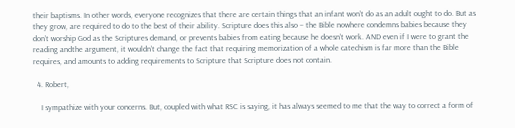their baptisms. In other words, everyone recognizes that there are certain things that an infant won’t do as an adult ought to do. But as they grow, are required to do to the best of their ability. Scripture does this also – the Bible nowhere condemns babies because they don’t worship God as the Scriptures demand, or prevents babies from eating because he doesn’t work. AND even if I were to grant the reading andthe argument, it wouldn’t change the fact that requiring memorization of a whole catechism is far more than the Bible requires, and amounts to adding requirements to Scripture that Scripture does not contain.

  4. Robert,

    I sympathize with your concerns. But, coupled with what RSC is saying, it has always seemed to me that the way to correct a form of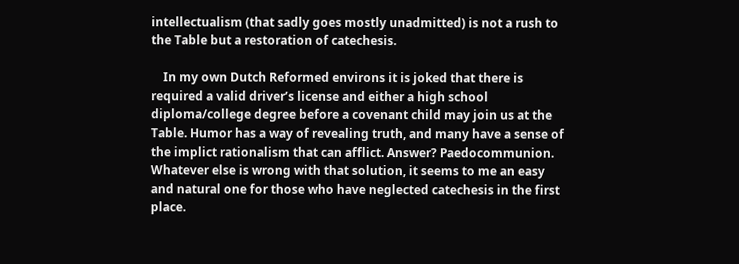intellectualism (that sadly goes mostly unadmitted) is not a rush to the Table but a restoration of catechesis.

    In my own Dutch Reformed environs it is joked that there is required a valid driver’s license and either a high school diploma/college degree before a covenant child may join us at the Table. Humor has a way of revealing truth, and many have a sense of the implict rationalism that can afflict. Answer? Paedocommunion. Whatever else is wrong with that solution, it seems to me an easy and natural one for those who have neglected catechesis in the first place.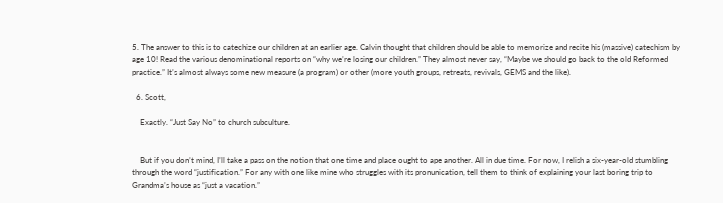5. The answer to this is to catechize our children at an earlier age. Calvin thought that children should be able to memorize and recite his (massive) catechism by age 10! Read the various denominational reports on “why we’re losing our children.” They almost never say, “Maybe we should go back to the old Reformed practice.” It’s almost always some new measure (a program) or other (more youth groups, retreats, revivals, GEMS and the like).

  6. Scott,

    Exactly. “Just Say No” to church subculture.


    But if you don’t mind, I’ll take a pass on the notion that one time and place ought to ape another. All in due time. For now, I relish a six-year-old stumbling through the word “justification.” For any with one like mine who struggles with its pronunication, tell them to think of explaining your last boring trip to Grandma’s house as “just a vacation.”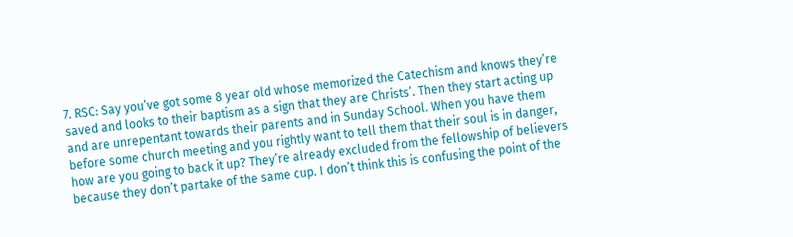7. RSC: Say you’ve got some 8 year old whose memorized the Catechism and knows they’re saved and looks to their baptism as a sign that they are Christs’. Then they start acting up and are unrepentant towards their parents and in Sunday School. When you have them before some church meeting and you rightly want to tell them that their soul is in danger, how are you going to back it up? They’re already excluded from the fellowship of believers because they don’t partake of the same cup. I don’t think this is confusing the point of the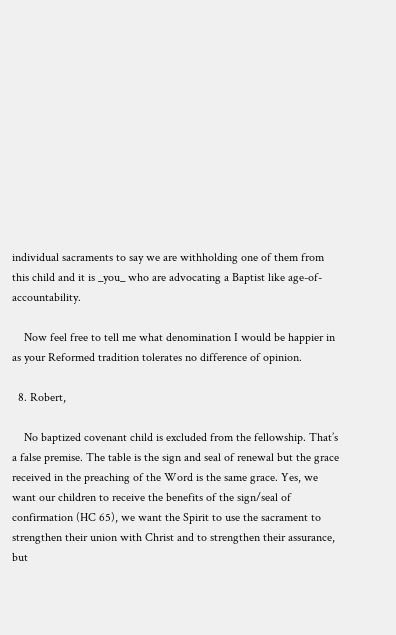individual sacraments to say we are withholding one of them from this child and it is _you_ who are advocating a Baptist like age-of-accountability.

    Now feel free to tell me what denomination I would be happier in as your Reformed tradition tolerates no difference of opinion.

  8. Robert,

    No baptized covenant child is excluded from the fellowship. That’s a false premise. The table is the sign and seal of renewal but the grace received in the preaching of the Word is the same grace. Yes, we want our children to receive the benefits of the sign/seal of confirmation (HC 65), we want the Spirit to use the sacrament to strengthen their union with Christ and to strengthen their assurance, but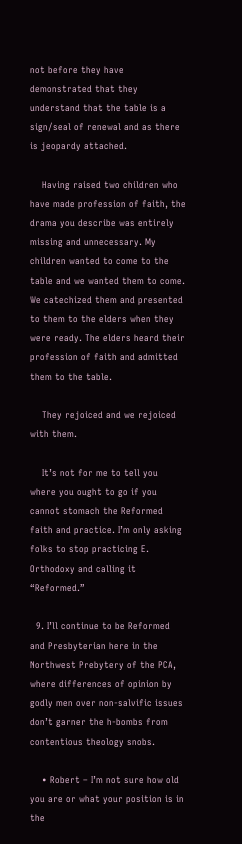not before they have demonstrated that they understand that the table is a sign/seal of renewal and as there is jeopardy attached.

    Having raised two children who have made profession of faith, the drama you describe was entirely missing and unnecessary. My children wanted to come to the table and we wanted them to come. We catechized them and presented to them to the elders when they were ready. The elders heard their profession of faith and admitted them to the table.

    They rejoiced and we rejoiced with them.

    It’s not for me to tell you where you ought to go if you cannot stomach the Reformed faith and practice. I’m only asking folks to stop practicing E. Orthodoxy and calling it “Reformed.”

  9. I’ll continue to be Reformed and Presbyterian here in the Northwest Prebytery of the PCA, where differences of opinion by godly men over non-salvific issues don’t garner the h-bombs from contentious theology snobs.

    • Robert – I’m not sure how old you are or what your position is in the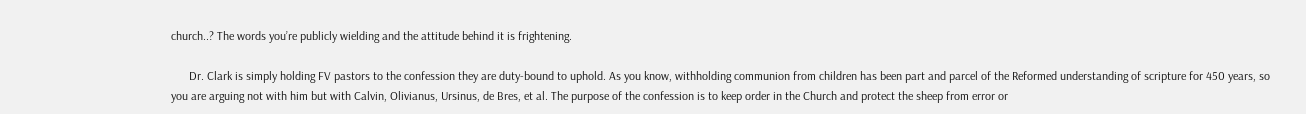church..? The words you’re publicly wielding and the attitude behind it is frightening.

      Dr. Clark is simply holding FV pastors to the confession they are duty-bound to uphold. As you know, withholding communion from children has been part and parcel of the Reformed understanding of scripture for 450 years, so you are arguing not with him but with Calvin, Olivianus, Ursinus, de Bres, et al. The purpose of the confession is to keep order in the Church and protect the sheep from error or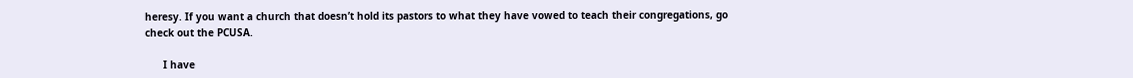heresy. If you want a church that doesn’t hold its pastors to what they have vowed to teach their congregations, go check out the PCUSA.

      I have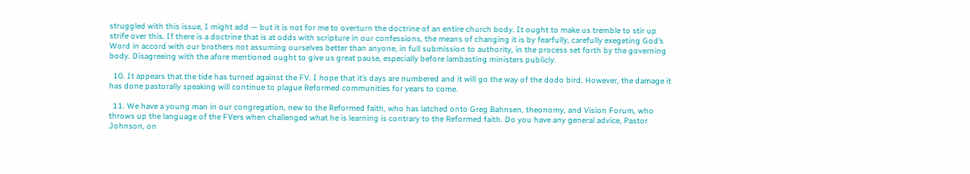struggled with this issue, I might add — but it is not for me to overturn the doctrine of an entire church body. It ought to make us tremble to stir up strife over this. If there is a doctrine that is at odds with scripture in our confessions, the means of changing it is by fearfully, carefully exegeting God’s Word in accord with our brothers not assuming ourselves better than anyone, in full submission to authority, in the process set forth by the governing body. Disagreeing with the afore mentioned ought to give us great pause, especially before lambasting ministers publicly.

  10. It appears that the tide has turned against the FV. I hope that it’s days are numbered and it will go the way of the dodo bird. However, the damage it has done pastorally speaking will continue to plague Reformed communities for years to come.

  11. We have a young man in our congregation, new to the Reformed faith, who has latched onto Greg Bahnsen, theonomy, and Vision Forum, who throws up the language of the FVers when challenged what he is learning is contrary to the Reformed faith. Do you have any general advice, Pastor Johnson, on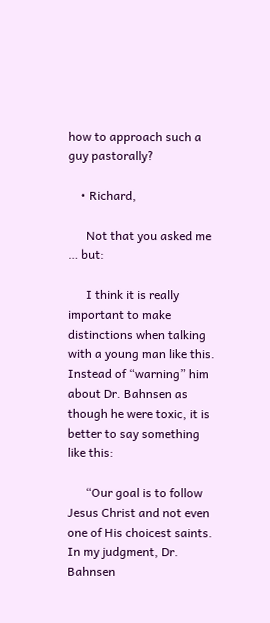how to approach such a guy pastorally?

    • Richard,

      Not that you asked me … but:

      I think it is really important to make distinctions when talking with a young man like this. Instead of “warning” him about Dr. Bahnsen as though he were toxic, it is better to say something like this:

      “Our goal is to follow Jesus Christ and not even one of His choicest saints. In my judgment, Dr. Bahnsen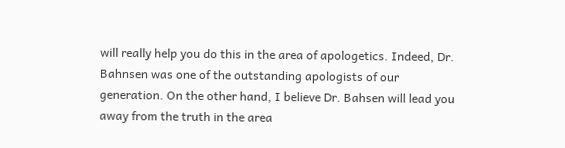will really help you do this in the area of apologetics. Indeed, Dr. Bahnsen was one of the outstanding apologists of our generation. On the other hand, I believe Dr. Bahsen will lead you away from the truth in the area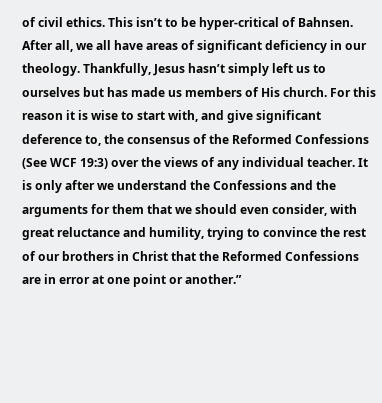of civil ethics. This isn’t to be hyper-critical of Bahnsen. After all, we all have areas of significant deficiency in our theology. Thankfully, Jesus hasn’t simply left us to ourselves but has made us members of His church. For this reason it is wise to start with, and give significant deference to, the consensus of the Reformed Confessions (See WCF 19:3) over the views of any individual teacher. It is only after we understand the Confessions and the arguments for them that we should even consider, with great reluctance and humility, trying to convince the rest of our brothers in Christ that the Reformed Confessions are in error at one point or another.”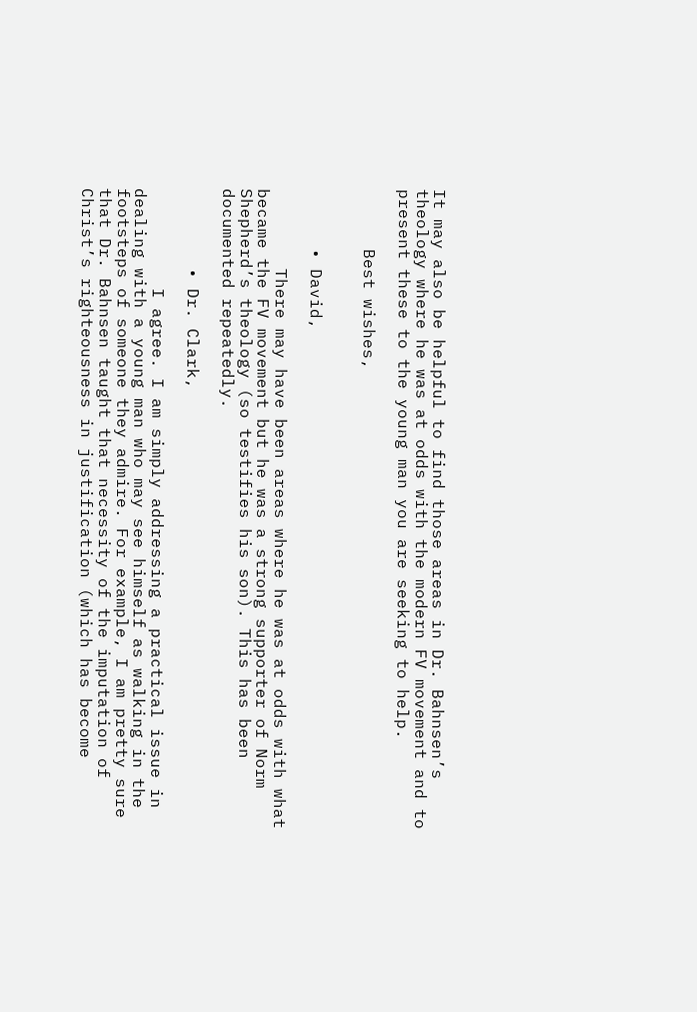It may also be helpful to find those areas in Dr. Bahnsen’s theology where he was at odds with the modern FV movement and to present these to the young man you are seeking to help.

      Best wishes,


      • David,

        There may have been areas where he was at odds with what became the FV movement but he was a strong supporter of Norm Shepherd’s theology (so testifies his son). This has been documented repeatedly.

        • Dr. Clark,

          I agree. I am simply addressing a practical issue in dealing with a young man who may see himself as walking in the footsteps of someone they admire. For example, I am pretty sure that Dr. Bahnsen taught that necessity of the imputation of Christ’s righteousness in justification (which has become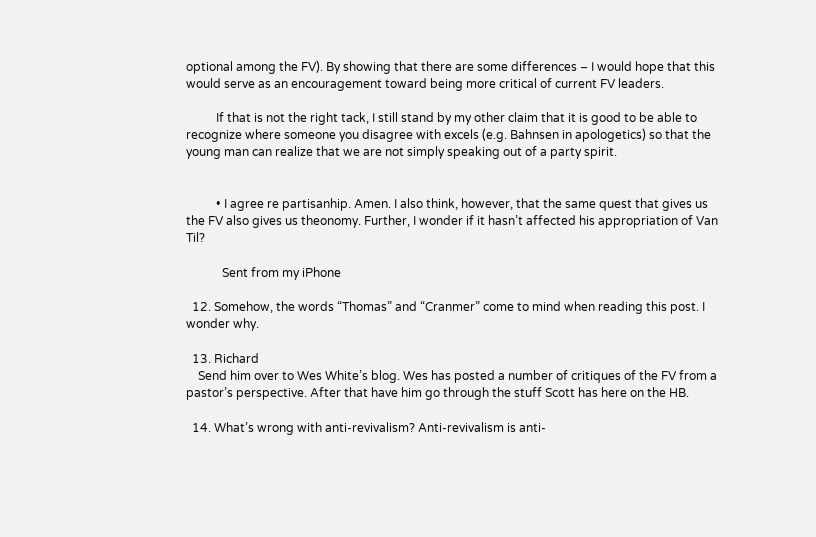optional among the FV). By showing that there are some differences – I would hope that this would serve as an encouragement toward being more critical of current FV leaders.

          If that is not the right tack, I still stand by my other claim that it is good to be able to recognize where someone you disagree with excels (e.g. Bahnsen in apologetics) so that the young man can realize that we are not simply speaking out of a party spirit.


          • I agree re partisanhip. Amen. I also think, however, that the same quest that gives us the FV also gives us theonomy. Further, I wonder if it hasn’t affected his appropriation of Van Til?

            Sent from my iPhone

  12. Somehow, the words “Thomas” and “Cranmer” come to mind when reading this post. I wonder why.

  13. Richard
    Send him over to Wes White’s blog. Wes has posted a number of critiques of the FV from a pastor’s perspective. After that have him go through the stuff Scott has here on the HB.

  14. What’s wrong with anti-revivalism? Anti-revivalism is anti-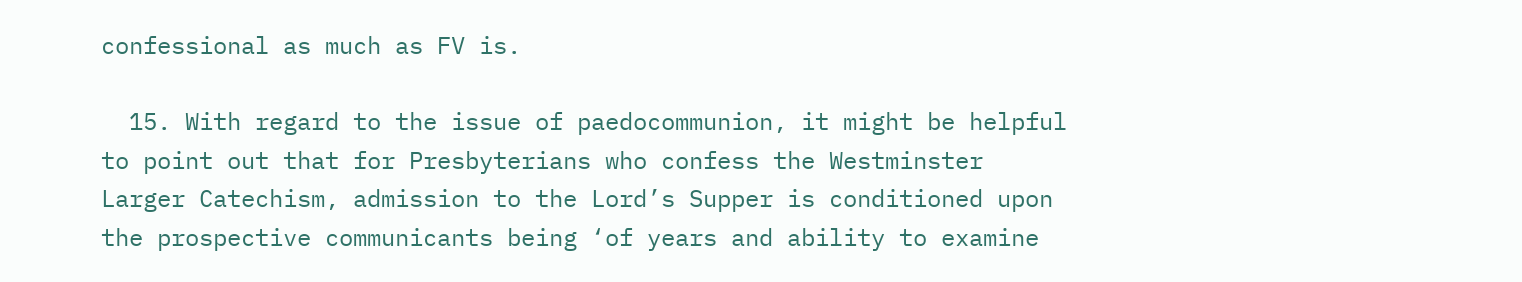confessional as much as FV is.

  15. With regard to the issue of paedocommunion, it might be helpful to point out that for Presbyterians who confess the Westminster Larger Catechism, admission to the Lord’s Supper is conditioned upon the prospective communicants being ‘of years and ability to examine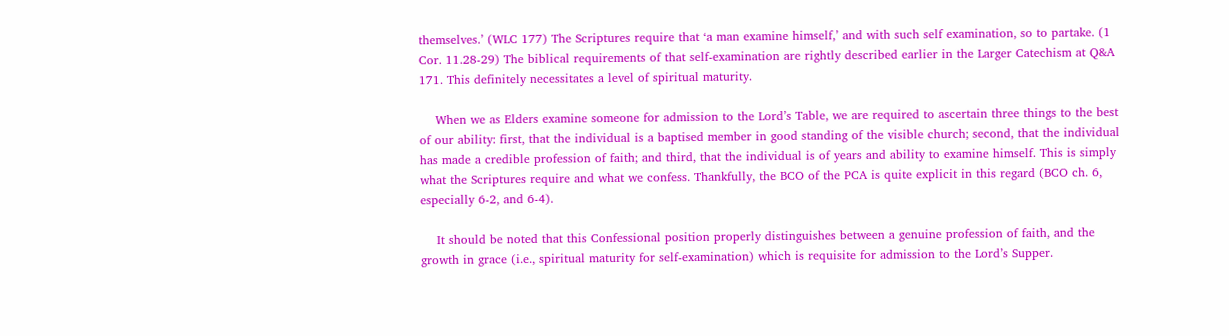themselves.’ (WLC 177) The Scriptures require that ‘a man examine himself,’ and with such self examination, so to partake. (1 Cor. 11.28-29) The biblical requirements of that self-examination are rightly described earlier in the Larger Catechism at Q&A 171. This definitely necessitates a level of spiritual maturity.

    When we as Elders examine someone for admission to the Lord’s Table, we are required to ascertain three things to the best of our ability: first, that the individual is a baptised member in good standing of the visible church; second, that the individual has made a credible profession of faith; and third, that the individual is of years and ability to examine himself. This is simply what the Scriptures require and what we confess. Thankfully, the BCO of the PCA is quite explicit in this regard (BCO ch. 6, especially 6-2, and 6-4).

    It should be noted that this Confessional position properly distinguishes between a genuine profession of faith, and the growth in grace (i.e., spiritual maturity for self-examination) which is requisite for admission to the Lord’s Supper.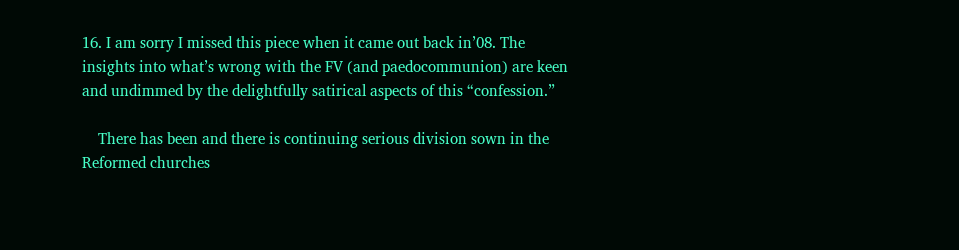16. I am sorry I missed this piece when it came out back in’08. The insights into what’s wrong with the FV (and paedocommunion) are keen and undimmed by the delightfully satirical aspects of this “confession.”

    There has been and there is continuing serious division sown in the Reformed churches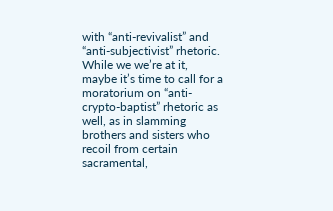with “anti-revivalist” and “anti-subjectivist” rhetoric. While we we’re at it, maybe it’s time to call for a moratorium on “anti-crypto-baptist” rhetoric as well, as in slamming brothers and sisters who recoil from certain sacramental,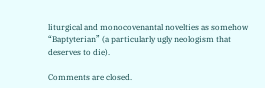liturgical and monocovenantal novelties as somehow “Baptyterian” (a particularly ugly neologism that deserves to die).

Comments are closed.